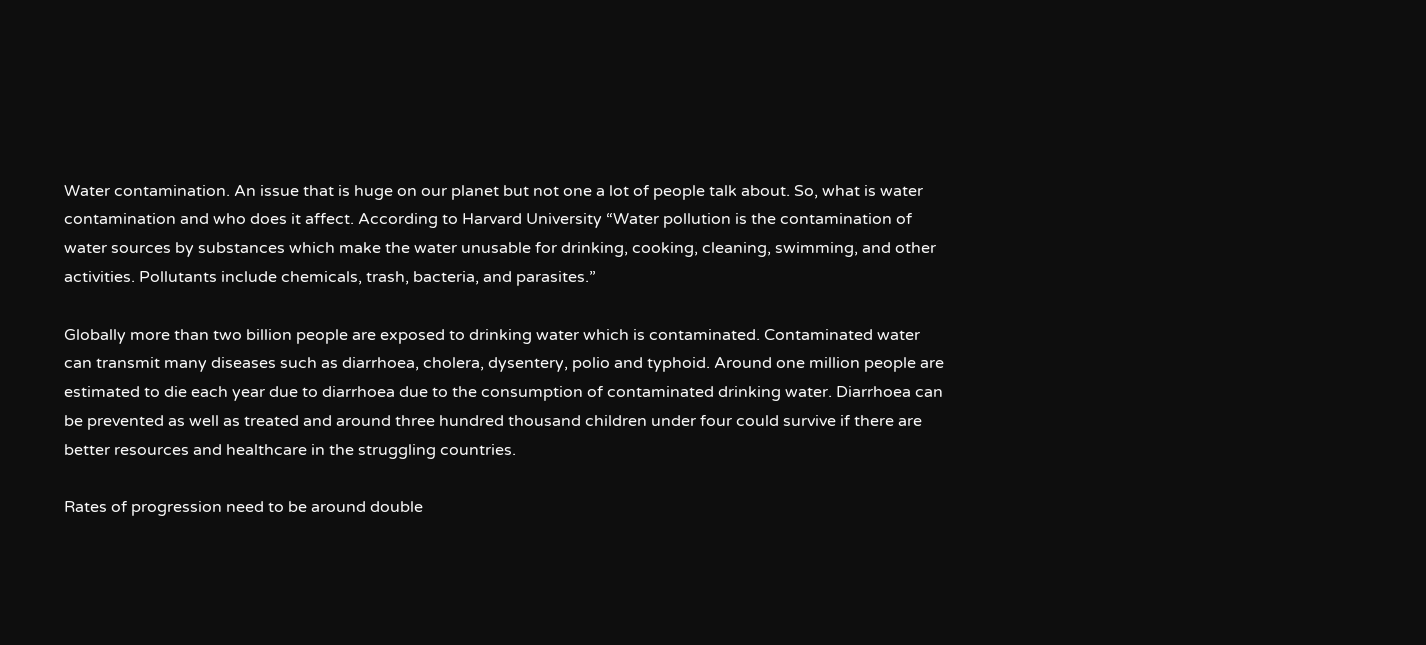Water contamination. An issue that is huge on our planet but not one a lot of people talk about. So, what is water contamination and who does it affect. According to Harvard University “Water pollution is the contamination of water sources by substances which make the water unusable for drinking, cooking, cleaning, swimming, and other activities. Pollutants include chemicals, trash, bacteria, and parasites.”

Globally more than two billion people are exposed to drinking water which is contaminated. Contaminated water can transmit many diseases such as diarrhoea, cholera, dysentery, polio and typhoid. Around one million people are estimated to die each year due to diarrhoea due to the consumption of contaminated drinking water. Diarrhoea can be prevented as well as treated and around three hundred thousand children under four could survive if there are better resources and healthcare in the struggling countries.

Rates of progression need to be around double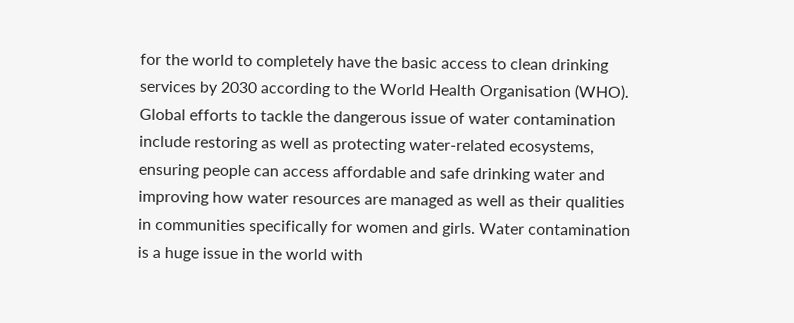for the world to completely have the basic access to clean drinking services by 2030 according to the World Health Organisation (WHO). Global efforts to tackle the dangerous issue of water contamination include restoring as well as protecting water-related ecosystems, ensuring people can access affordable and safe drinking water and improving how water resources are managed as well as their qualities in communities specifically for women and girls. Water contamination is a huge issue in the world with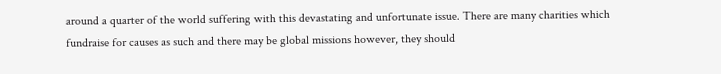around a quarter of the world suffering with this devastating and unfortunate issue. There are many charities which fundraise for causes as such and there may be global missions however, they should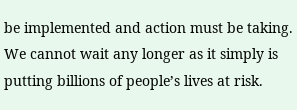be implemented and action must be taking. We cannot wait any longer as it simply is putting billions of people’s lives at risk.